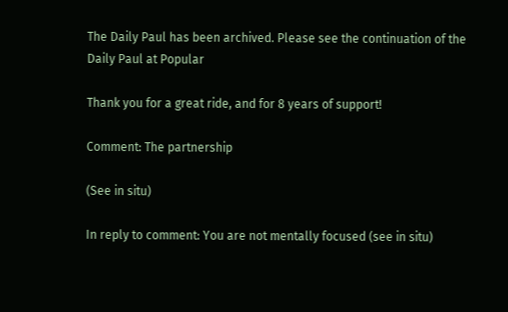The Daily Paul has been archived. Please see the continuation of the Daily Paul at Popular

Thank you for a great ride, and for 8 years of support!

Comment: The partnership

(See in situ)

In reply to comment: You are not mentally focused (see in situ)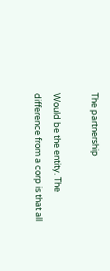The partnership

Would be the entity. The difference from a corp is that all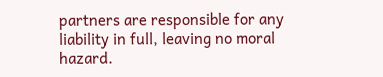partners are responsible for any liability in full, leaving no moral hazard.